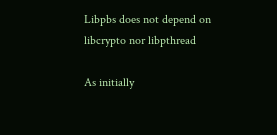Libpbs does not depend on libcrypto nor libpthread

As initially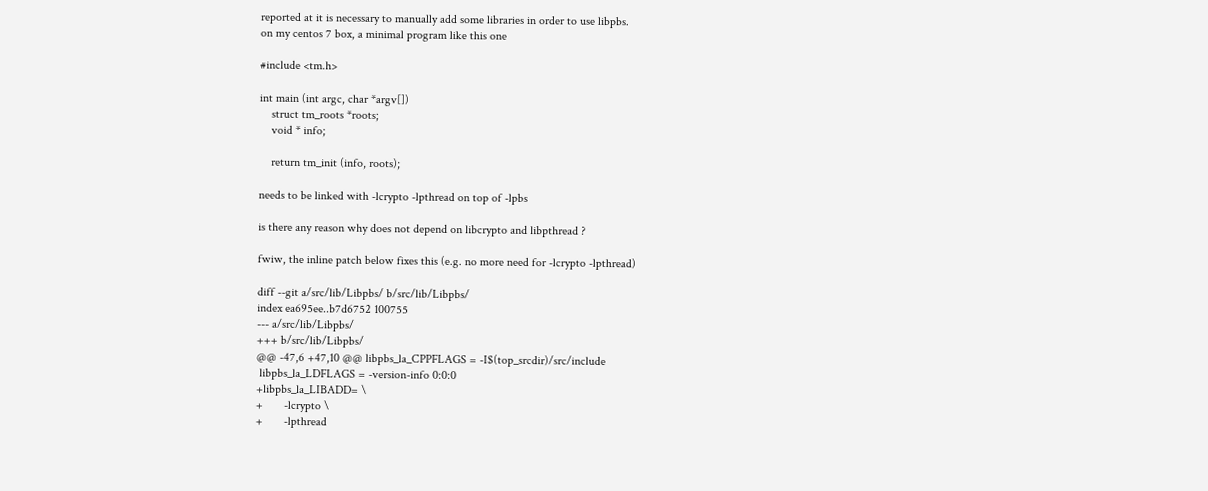reported at it is necessary to manually add some libraries in order to use libpbs.
on my centos 7 box, a minimal program like this one

#include <tm.h>

int main (int argc, char *argv[])
    struct tm_roots *roots;
    void * info;

    return tm_init (info, roots);

needs to be linked with -lcrypto -lpthread on top of -lpbs

is there any reason why does not depend on libcrypto and libpthread ?

fwiw, the inline patch below fixes this (e.g. no more need for -lcrypto -lpthread)

diff --git a/src/lib/Libpbs/ b/src/lib/Libpbs/
index ea695ee..b7d6752 100755
--- a/src/lib/Libpbs/
+++ b/src/lib/Libpbs/
@@ -47,6 +47,10 @@ libpbs_la_CPPFLAGS = -I$(top_srcdir)/src/include
 libpbs_la_LDFLAGS = -version-info 0:0:0
+libpbs_la_LIBADD= \
+       -lcrypto \
+       -lpthread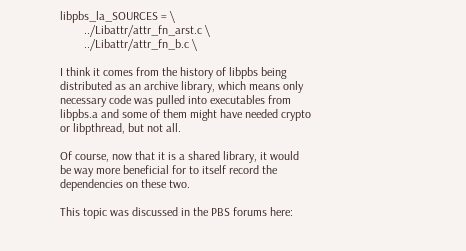libpbs_la_SOURCES = \
        ../Libattr/attr_fn_arst.c \
        ../Libattr/attr_fn_b.c \

I think it comes from the history of libpbs being distributed as an archive library, which means only necessary code was pulled into executables from libpbs.a and some of them might have needed crypto or libpthread, but not all.

Of course, now that it is a shared library, it would be way more beneficial for to itself record the dependencies on these two.

This topic was discussed in the PBS forums here: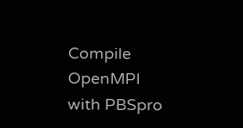Compile OpenMPI with PBSpro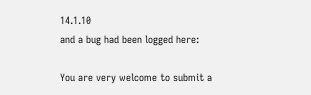14.1.10
and a bug had been logged here:

You are very welcome to submit a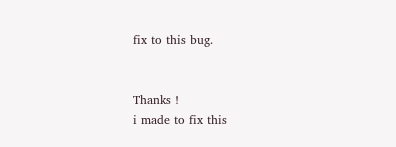fix to this bug.


Thanks !
i made to fix this